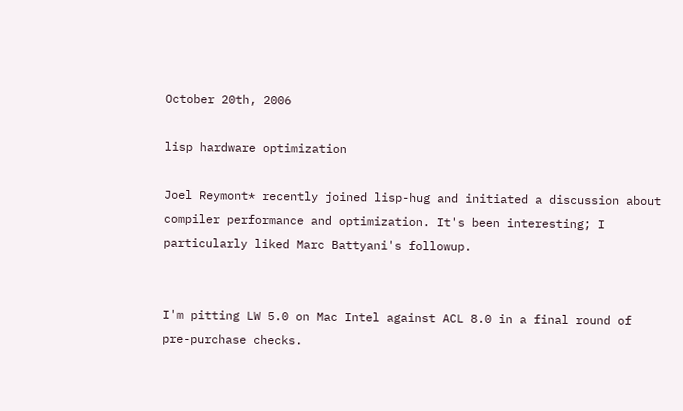October 20th, 2006

lisp hardware optimization

Joel Reymont* recently joined lisp-hug and initiated a discussion about compiler performance and optimization. It's been interesting; I particularly liked Marc Battyani's followup.


I'm pitting LW 5.0 on Mac Intel against ACL 8.0 in a final round of pre-purchase checks.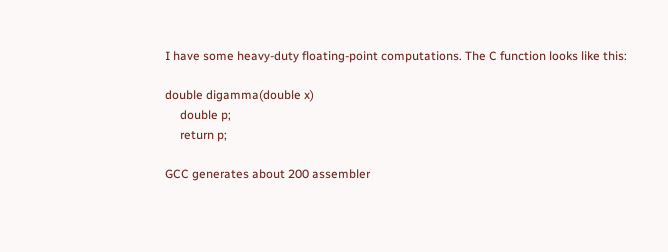I have some heavy-duty floating-point computations. The C function looks like this:

double digamma(double x)
     double p;
     return p;

GCC generates about 200 assembler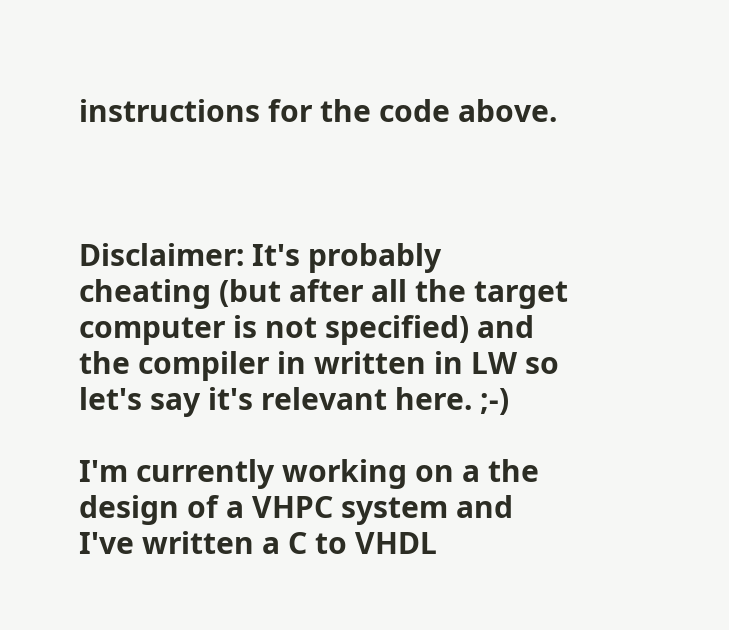instructions for the code above.



Disclaimer: It's probably cheating (but after all the target computer is not specified) and the compiler in written in LW so let's say it's relevant here. ;-)

I'm currently working on a the design of a VHPC system and I've written a C to VHDL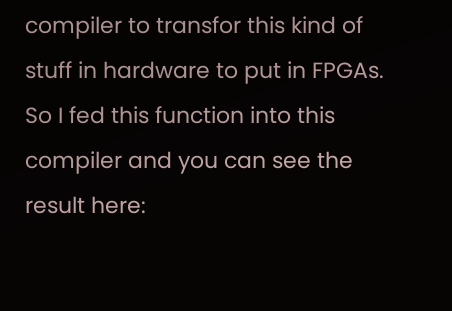compiler to transfor this kind of stuff in hardware to put in FPGAs. So I fed this function into this compiler and you can see the result here: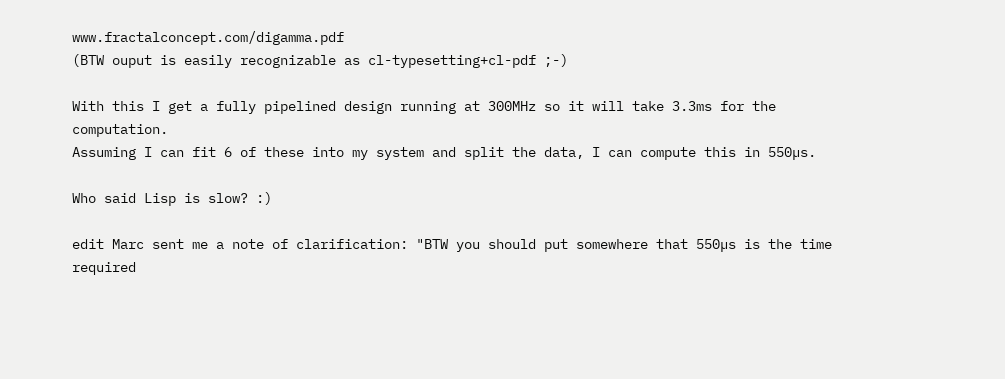www.fractalconcept.com/digamma.pdf
(BTW ouput is easily recognizable as cl-typesetting+cl-pdf ;-)

With this I get a fully pipelined design running at 300MHz so it will take 3.3ms for the computation.
Assuming I can fit 6 of these into my system and split the data, I can compute this in 550µs.

Who said Lisp is slow? :)

edit Marc sent me a note of clarification: "BTW you should put somewhere that 550µs is the time required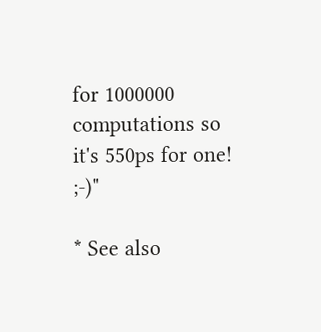for 1000000 computations so it's 550ps for one! ;-)"

* See also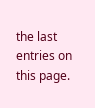the last entries on this page.